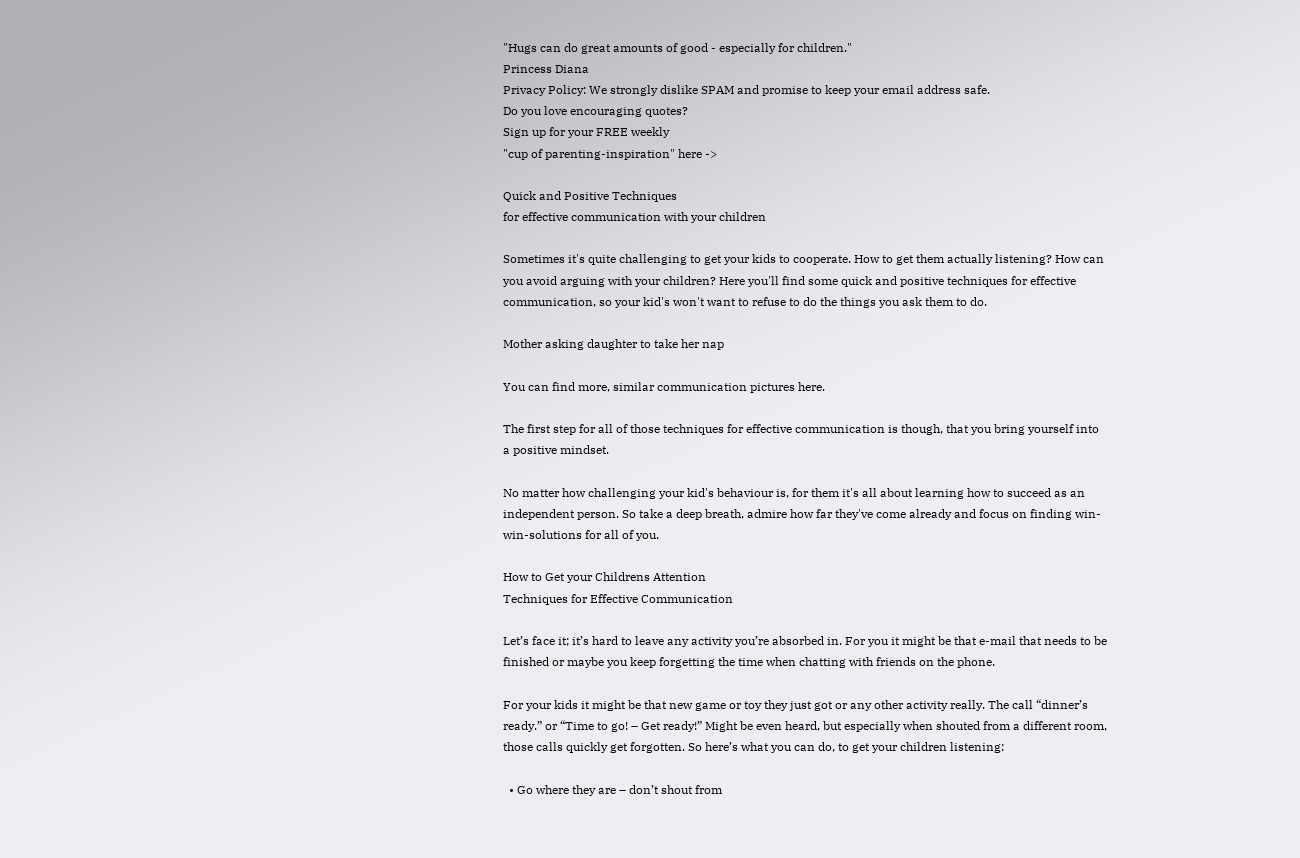"Hugs can do great amounts of good - especially for children."
Princess Diana
Privacy Policy: We strongly dislike SPAM and promise to keep your email address safe.
Do you love encouraging quotes?
Sign up for your FREE weekly
"cup of parenting-inspiration" here ->

Quick and Positive Techniques
for effective communication with your children

Sometimes it's quite challenging to get your kids to cooperate. How to get them actually listening? How can you avoid arguing with your children? Here you'll find some quick and positive techniques for effective communication, so your kid's won't want to refuse to do the things you ask them to do.

Mother asking daughter to take her nap

You can find more, similar communication pictures here.

The first step for all of those techniques for effective communication is though, that you bring yourself into a positive mindset.

No matter how challenging your kid's behaviour is, for them it's all about learning how to succeed as an independent person. So take a deep breath, admire how far they've come already and focus on finding win-win-solutions for all of you.

How to Get your Childrens Attention
Techniques for Effective Communication

Let’s face it; it’s hard to leave any activity you’re absorbed in. For you it might be that e-mail that needs to be finished or maybe you keep forgetting the time when chatting with friends on the phone.

For your kids it might be that new game or toy they just got or any other activity really. The call “dinner’s ready.” or “Time to go! – Get ready!” Might be even heard, but especially when shouted from a different room, those calls quickly get forgotten. So here’s what you can do, to get your children listening:

  • Go where they are – don’t shout from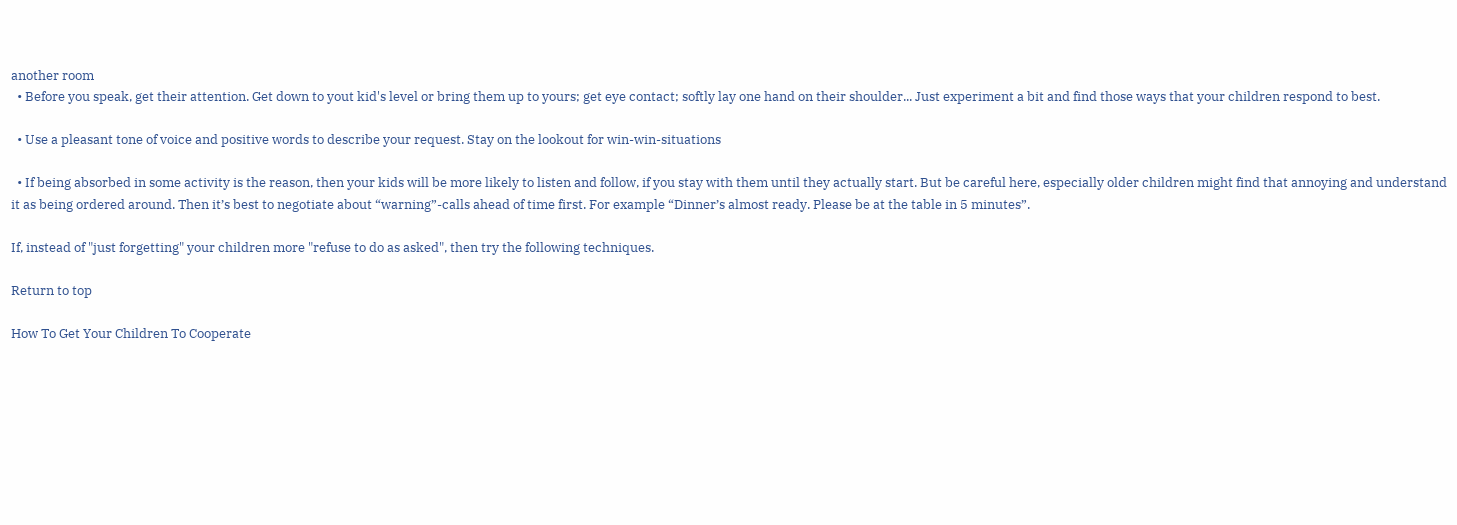another room
  • Before you speak, get their attention. Get down to yout kid's level or bring them up to yours; get eye contact; softly lay one hand on their shoulder... Just experiment a bit and find those ways that your children respond to best.

  • Use a pleasant tone of voice and positive words to describe your request. Stay on the lookout for win-win-situations

  • If being absorbed in some activity is the reason, then your kids will be more likely to listen and follow, if you stay with them until they actually start. But be careful here, especially older children might find that annoying and understand it as being ordered around. Then it’s best to negotiate about “warning”-calls ahead of time first. For example “Dinner’s almost ready. Please be at the table in 5 minutes”.

If, instead of "just forgetting" your children more "refuse to do as asked", then try the following techniques.

Return to top

How To Get Your Children To Cooperate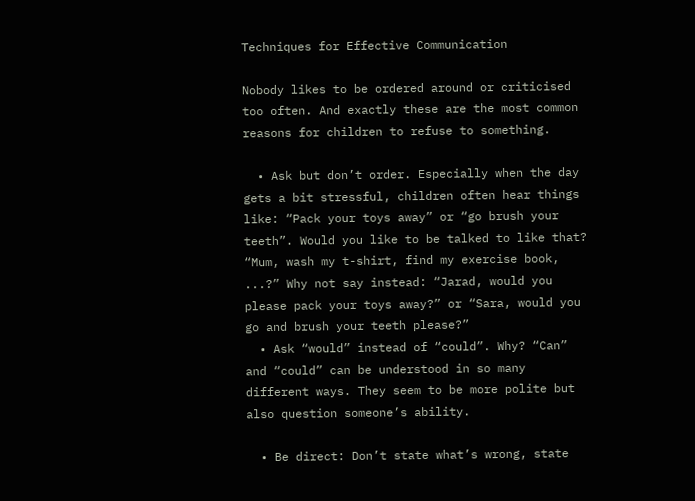Techniques for Effective Communication

Nobody likes to be ordered around or criticised too often. And exactly these are the most common reasons for children to refuse to something.

  • Ask but don’t order. Especially when the day gets a bit stressful, children often hear things like: “Pack your toys away” or “go brush your teeth”. Would you like to be talked to like that? “Mum, wash my t-shirt, find my exercise book, ...?” Why not say instead: “Jarad, would you please pack your toys away?” or “Sara, would you go and brush your teeth please?”
  • Ask “would” instead of “could”. Why? “Can” and “could” can be understood in so many different ways. They seem to be more polite but also question someone’s ability.

  • Be direct: Don’t state what’s wrong, state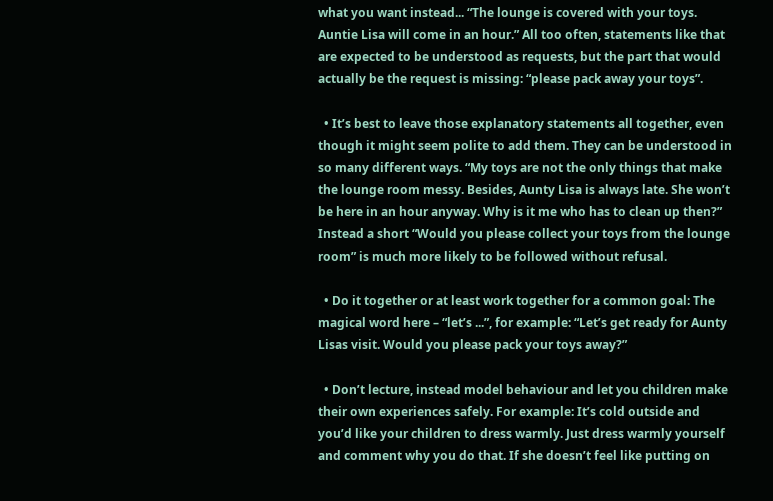what you want instead... “The lounge is covered with your toys. Auntie Lisa will come in an hour.” All too often, statements like that are expected to be understood as requests, but the part that would actually be the request is missing: “please pack away your toys”.

  • It’s best to leave those explanatory statements all together, even though it might seem polite to add them. They can be understood in so many different ways. “My toys are not the only things that make the lounge room messy. Besides, Aunty Lisa is always late. She won’t be here in an hour anyway. Why is it me who has to clean up then?” Instead a short “Would you please collect your toys from the lounge room” is much more likely to be followed without refusal.

  • Do it together or at least work together for a common goal: The magical word here – “let’s ...”, for example: “Let’s get ready for Aunty Lisas visit. Would you please pack your toys away?”

  • Don’t lecture, instead model behaviour and let you children make their own experiences safely. For example: It’s cold outside and you’d like your children to dress warmly. Just dress warmly yourself and comment why you do that. If she doesn’t feel like putting on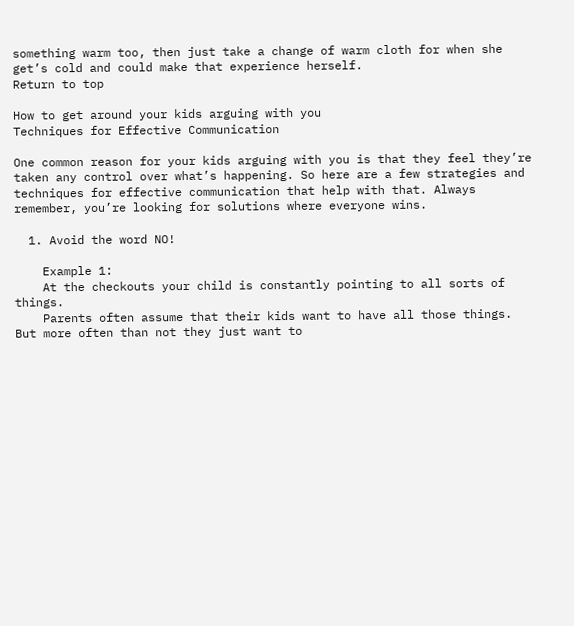something warm too, then just take a change of warm cloth for when she get’s cold and could make that experience herself.
Return to top

How to get around your kids arguing with you
Techniques for Effective Communication

One common reason for your kids arguing with you is that they feel they’re taken any control over what’s happening. So here are a few strategies and techniques for effective communication that help with that. Always remember, you’re looking for solutions where everyone wins.

  1. Avoid the word NO!

    Example 1:
    At the checkouts your child is constantly pointing to all sorts of things.
    Parents often assume that their kids want to have all those things. But more often than not they just want to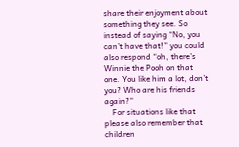share their enjoyment about something they see. So instead of saying “No, you can’t have that!” you could also respond “oh, there’s Winnie the Pooh on that one. You like him a lot, don’t you? Who are his friends again?”
    For situations like that please also remember that children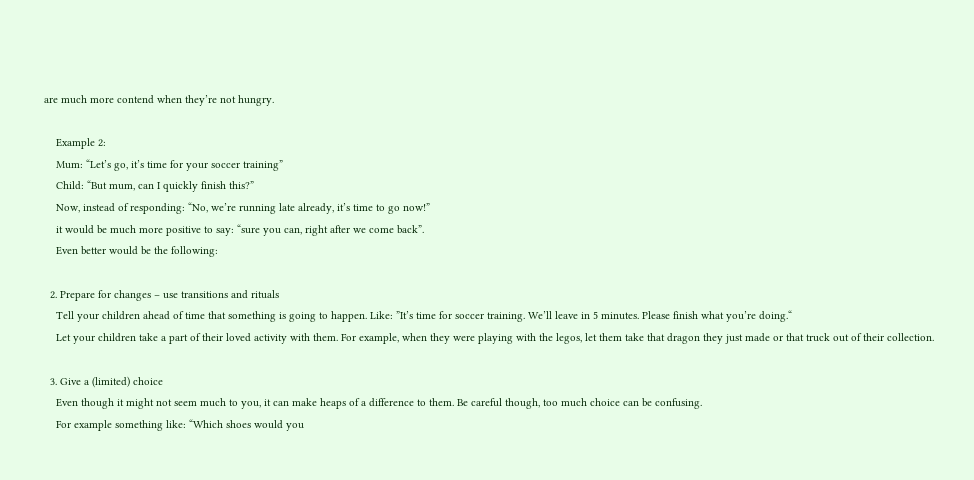are much more contend when they’re not hungry.

    Example 2:
    Mum: “Let’s go, it’s time for your soccer training”
    Child: “But mum, can I quickly finish this?”
    Now, instead of responding: “No, we’re running late already, it’s time to go now!”
    it would be much more positive to say: “sure you can, right after we come back”.
    Even better would be the following:

  2. Prepare for changes – use transitions and rituals
    Tell your children ahead of time that something is going to happen. Like: ”It’s time for soccer training. We’ll leave in 5 minutes. Please finish what you’re doing.“
    Let your children take a part of their loved activity with them. For example, when they were playing with the legos, let them take that dragon they just made or that truck out of their collection.

  3. Give a (limited) choice
    Even though it might not seem much to you, it can make heaps of a difference to them. Be careful though, too much choice can be confusing.
    For example something like: “Which shoes would you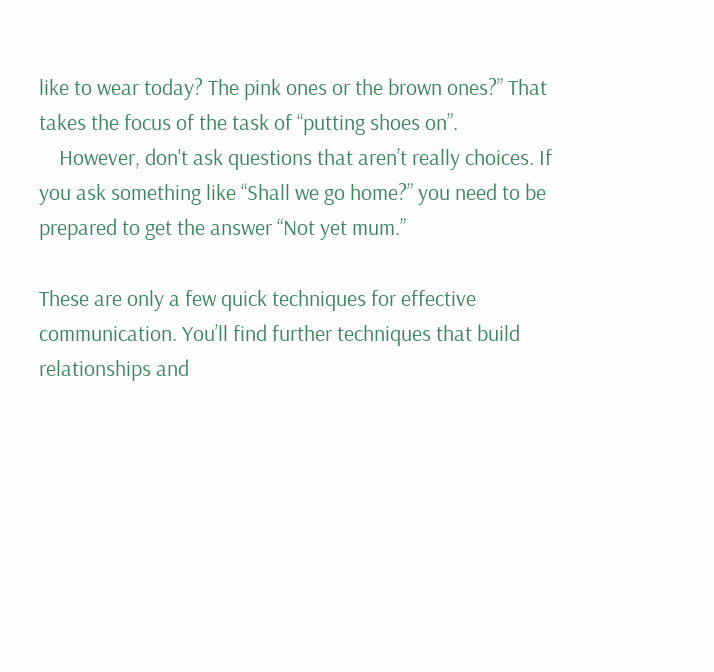like to wear today? The pink ones or the brown ones?” That takes the focus of the task of “putting shoes on”.
    However, don't ask questions that aren’t really choices. If you ask something like “Shall we go home?” you need to be prepared to get the answer “Not yet mum.”

These are only a few quick techniques for effective communication. You’ll find further techniques that build relationships and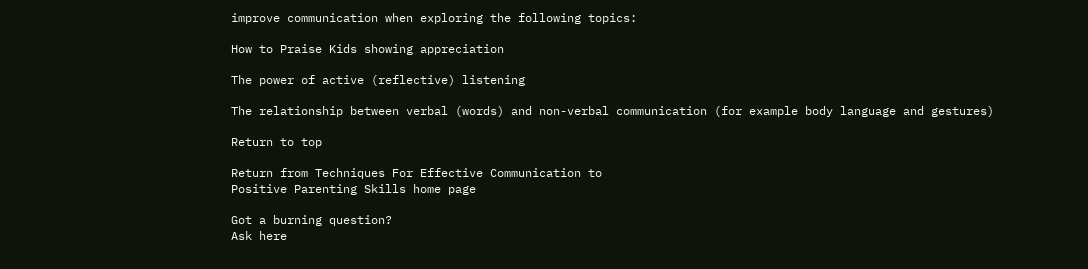improve communication when exploring the following topics:

How to Praise Kids showing appreciation

The power of active (reflective) listening

The relationship between verbal (words) and non-verbal communication (for example body language and gestures)

Return to top

Return from Techniques For Effective Communication to
Positive Parenting Skills home page

Got a burning question?
Ask here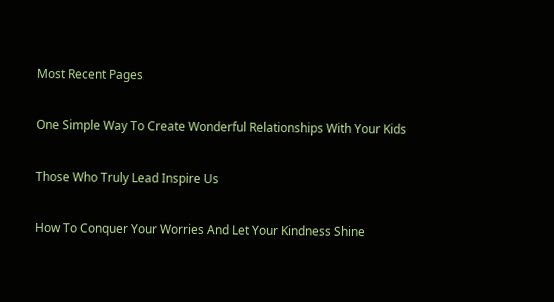Most Recent Pages

One Simple Way To Create Wonderful Relationships With Your Kids

Those Who Truly Lead Inspire Us

How To Conquer Your Worries And Let Your Kindness Shine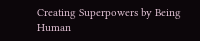Creating Superpowers by Being Human